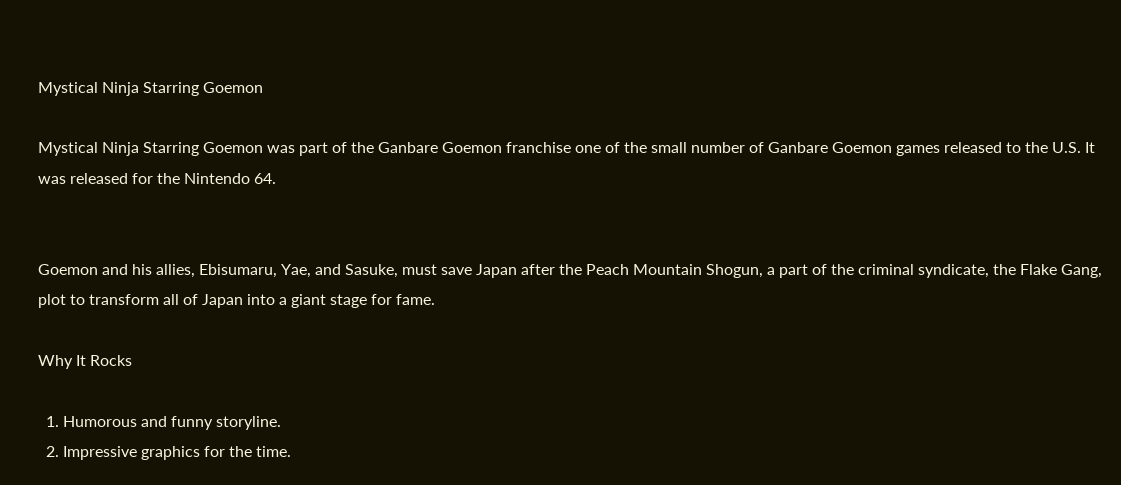Mystical Ninja Starring Goemon

Mystical Ninja Starring Goemon was part of the Ganbare Goemon franchise one of the small number of Ganbare Goemon games released to the U.S. It was released for the Nintendo 64.


Goemon and his allies, Ebisumaru, Yae, and Sasuke, must save Japan after the Peach Mountain Shogun, a part of the criminal syndicate, the Flake Gang, plot to transform all of Japan into a giant stage for fame.

Why It Rocks

  1. Humorous and funny storyline.
  2. Impressive graphics for the time.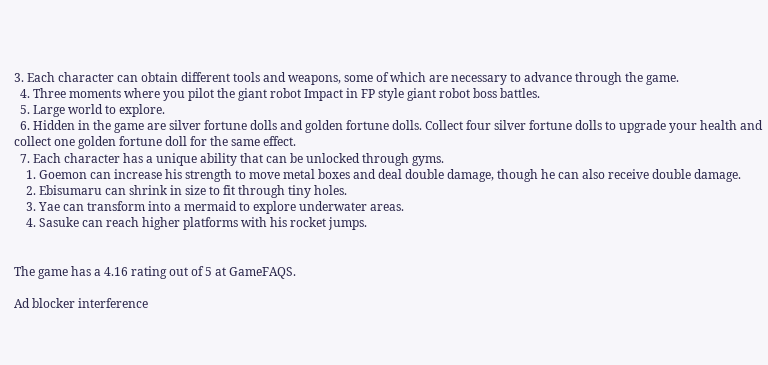3. Each character can obtain different tools and weapons, some of which are necessary to advance through the game.
  4. Three moments where you pilot the giant robot Impact in FP style giant robot boss battles.
  5. Large world to explore.
  6. Hidden in the game are silver fortune dolls and golden fortune dolls. Collect four silver fortune dolls to upgrade your health and collect one golden fortune doll for the same effect.
  7. Each character has a unique ability that can be unlocked through gyms.
    1. Goemon can increase his strength to move metal boxes and deal double damage, though he can also receive double damage.
    2. Ebisumaru can shrink in size to fit through tiny holes.
    3. Yae can transform into a mermaid to explore underwater areas.
    4. Sasuke can reach higher platforms with his rocket jumps.


The game has a 4.16 rating out of 5 at GameFAQS.

Ad blocker interference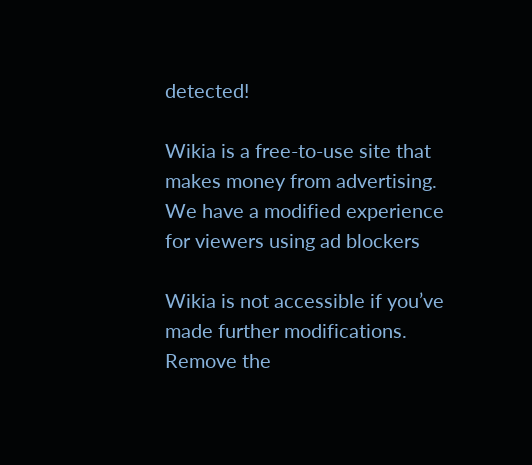detected!

Wikia is a free-to-use site that makes money from advertising. We have a modified experience for viewers using ad blockers

Wikia is not accessible if you’ve made further modifications. Remove the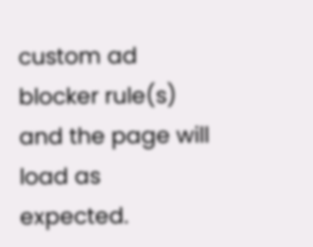custom ad blocker rule(s) and the page will load as expected.